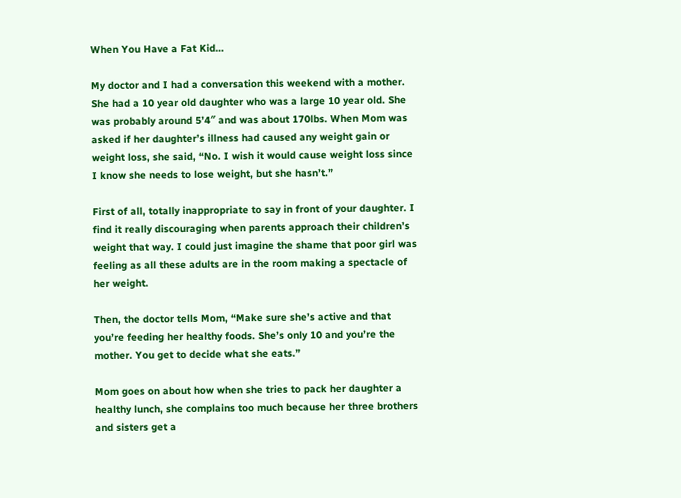When You Have a Fat Kid…

My doctor and I had a conversation this weekend with a mother. She had a 10 year old daughter who was a large 10 year old. She was probably around 5’4″ and was about 170lbs. When Mom was asked if her daughter’s illness had caused any weight gain or weight loss, she said, “No. I wish it would cause weight loss since I know she needs to lose weight, but she hasn’t.”

First of all, totally inappropriate to say in front of your daughter. I find it really discouraging when parents approach their children’s weight that way. I could just imagine the shame that poor girl was feeling as all these adults are in the room making a spectacle of her weight.

Then, the doctor tells Mom, “Make sure she’s active and that you’re feeding her healthy foods. She’s only 10 and you’re the mother. You get to decide what she eats.”

Mom goes on about how when she tries to pack her daughter a healthy lunch, she complains too much because her three brothers and sisters get a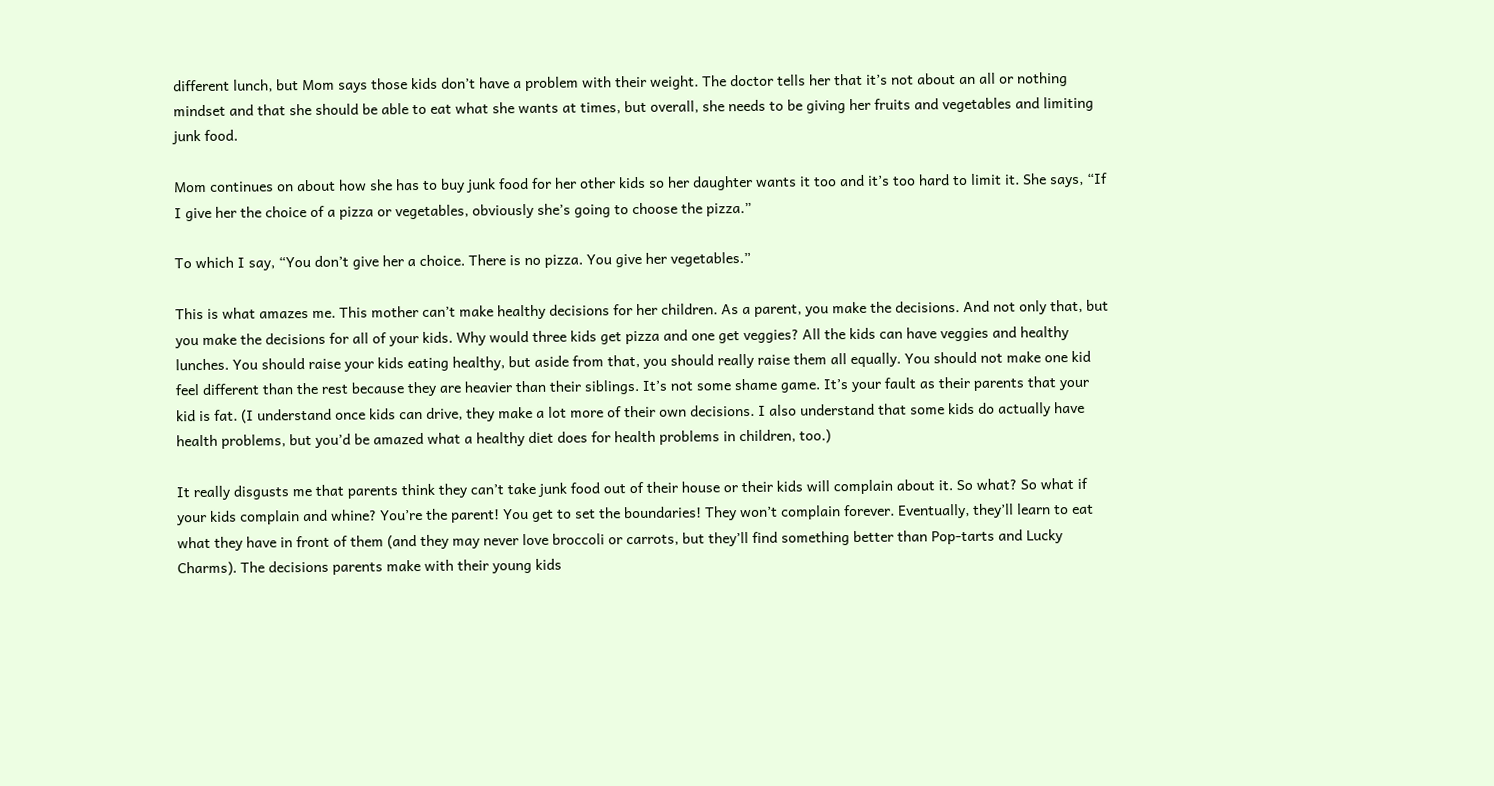different lunch, but Mom says those kids don’t have a problem with their weight. The doctor tells her that it’s not about an all or nothing mindset and that she should be able to eat what she wants at times, but overall, she needs to be giving her fruits and vegetables and limiting junk food.

Mom continues on about how she has to buy junk food for her other kids so her daughter wants it too and it’s too hard to limit it. She says, “If I give her the choice of a pizza or vegetables, obviously she’s going to choose the pizza.”

To which I say, “You don’t give her a choice. There is no pizza. You give her vegetables.”

This is what amazes me. This mother can’t make healthy decisions for her children. As a parent, you make the decisions. And not only that, but you make the decisions for all of your kids. Why would three kids get pizza and one get veggies? All the kids can have veggies and healthy lunches. You should raise your kids eating healthy, but aside from that, you should really raise them all equally. You should not make one kid feel different than the rest because they are heavier than their siblings. It’s not some shame game. It’s your fault as their parents that your kid is fat. (I understand once kids can drive, they make a lot more of their own decisions. I also understand that some kids do actually have health problems, but you’d be amazed what a healthy diet does for health problems in children, too.)

It really disgusts me that parents think they can’t take junk food out of their house or their kids will complain about it. So what? So what if your kids complain and whine? You’re the parent! You get to set the boundaries! They won’t complain forever. Eventually, they’ll learn to eat what they have in front of them (and they may never love broccoli or carrots, but they’ll find something better than Pop-tarts and Lucky Charms). The decisions parents make with their young kids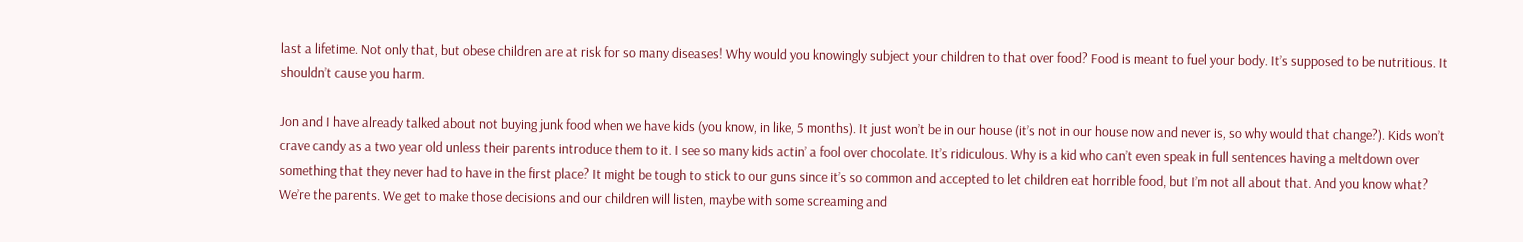last a lifetime. Not only that, but obese children are at risk for so many diseases! Why would you knowingly subject your children to that over food? Food is meant to fuel your body. It’s supposed to be nutritious. It shouldn’t cause you harm.

Jon and I have already talked about not buying junk food when we have kids (you know, in like, 5 months). It just won’t be in our house (it’s not in our house now and never is, so why would that change?). Kids won’t crave candy as a two year old unless their parents introduce them to it. I see so many kids actin’ a fool over chocolate. It’s ridiculous. Why is a kid who can’t even speak in full sentences having a meltdown over something that they never had to have in the first place? It might be tough to stick to our guns since it’s so common and accepted to let children eat horrible food, but I’m not all about that. And you know what? We’re the parents. We get to make those decisions and our children will listen, maybe with some screaming and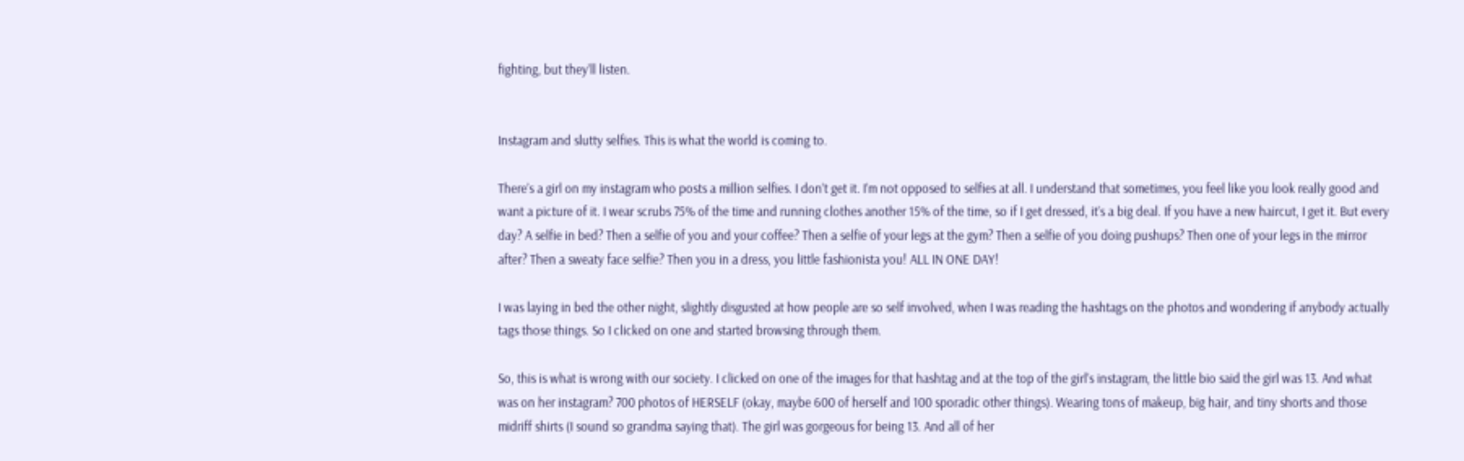fighting, but they’ll listen.


Instagram and slutty selfies. This is what the world is coming to.

There’s a girl on my instagram who posts a million selfies. I don’t get it. I’m not opposed to selfies at all. I understand that sometimes, you feel like you look really good and want a picture of it. I wear scrubs 75% of the time and running clothes another 15% of the time, so if I get dressed, it’s a big deal. If you have a new haircut, I get it. But every day? A selfie in bed? Then a selfie of you and your coffee? Then a selfie of your legs at the gym? Then a selfie of you doing pushups? Then one of your legs in the mirror after? Then a sweaty face selfie? Then you in a dress, you little fashionista you! ALL IN ONE DAY!

I was laying in bed the other night, slightly disgusted at how people are so self involved, when I was reading the hashtags on the photos and wondering if anybody actually tags those things. So I clicked on one and started browsing through them.

So, this is what is wrong with our society. I clicked on one of the images for that hashtag and at the top of the girl’s instagram, the little bio said the girl was 13. And what was on her instagram? 700 photos of HERSELF (okay, maybe 600 of herself and 100 sporadic other things). Wearing tons of makeup, big hair, and tiny shorts and those midriff shirts (I sound so grandma saying that). The girl was gorgeous for being 13. And all of her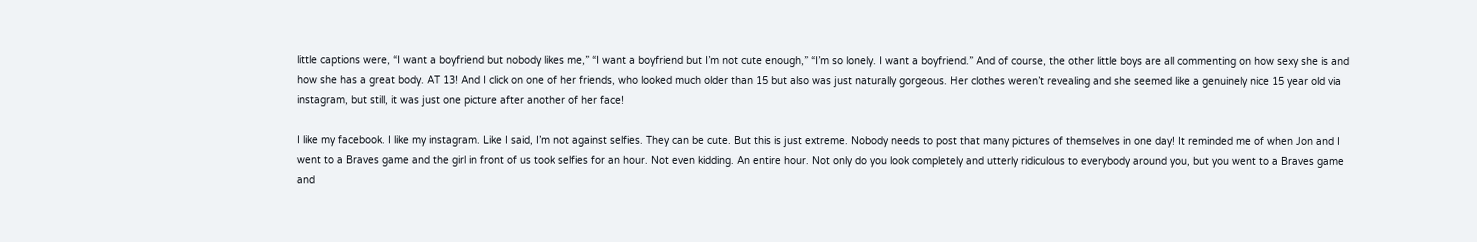little captions were, “I want a boyfriend but nobody likes me,” “I want a boyfriend but I’m not cute enough,” “I’m so lonely. I want a boyfriend.” And of course, the other little boys are all commenting on how sexy she is and how she has a great body. AT 13! And I click on one of her friends, who looked much older than 15 but also was just naturally gorgeous. Her clothes weren’t revealing and she seemed like a genuinely nice 15 year old via instagram, but still, it was just one picture after another of her face!

I like my facebook. I like my instagram. Like I said, I’m not against selfies. They can be cute. But this is just extreme. Nobody needs to post that many pictures of themselves in one day! It reminded me of when Jon and I went to a Braves game and the girl in front of us took selfies for an hour. Not even kidding. An entire hour. Not only do you look completely and utterly ridiculous to everybody around you, but you went to a Braves game and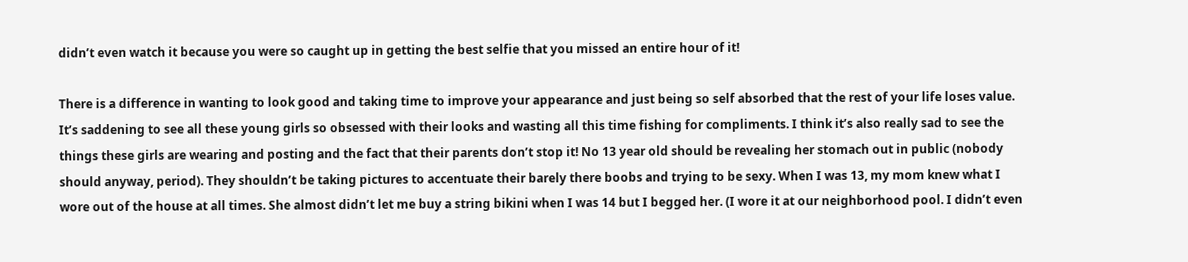didn’t even watch it because you were so caught up in getting the best selfie that you missed an entire hour of it!

There is a difference in wanting to look good and taking time to improve your appearance and just being so self absorbed that the rest of your life loses value. It’s saddening to see all these young girls so obsessed with their looks and wasting all this time fishing for compliments. I think it’s also really sad to see the things these girls are wearing and posting and the fact that their parents don’t stop it! No 13 year old should be revealing her stomach out in public (nobody should anyway, period). They shouldn’t be taking pictures to accentuate their barely there boobs and trying to be sexy. When I was 13, my mom knew what I wore out of the house at all times. She almost didn’t let me buy a string bikini when I was 14 but I begged her. (I wore it at our neighborhood pool. I didn’t even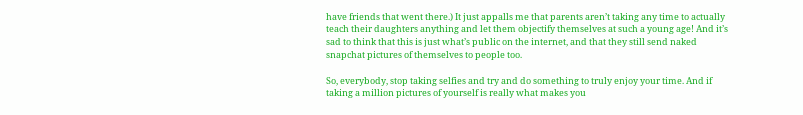have friends that went there.) It just appalls me that parents aren’t taking any time to actually teach their daughters anything and let them objectify themselves at such a young age! And it’s sad to think that this is just what’s public on the internet, and that they still send naked snapchat pictures of themselves to people too.

So, everybody, stop taking selfies and try and do something to truly enjoy your time. And if taking a million pictures of yourself is really what makes you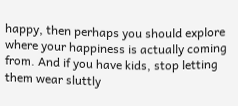happy, then perhaps you should explore where your happiness is actually coming from. And if you have kids, stop letting them wear sluttly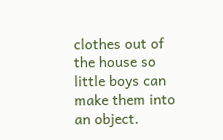clothes out of the house so little boys can make them into an object.